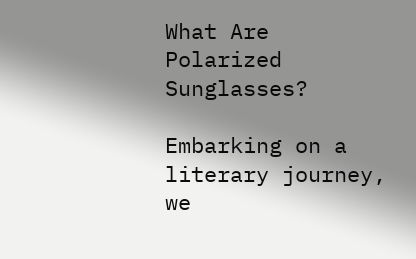What Are Polarized Sunglasses?

Embarking on a literary journey, we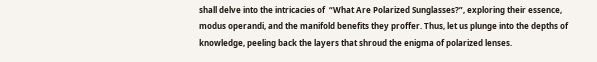shall delve into the intricacies of  “What Are Polarized Sunglasses?”, exploring their essence, modus operandi, and the manifold benefits they proffer. Thus, let us plunge into the depths of knowledge, peeling back the layers that shroud the enigma of polarized lenses.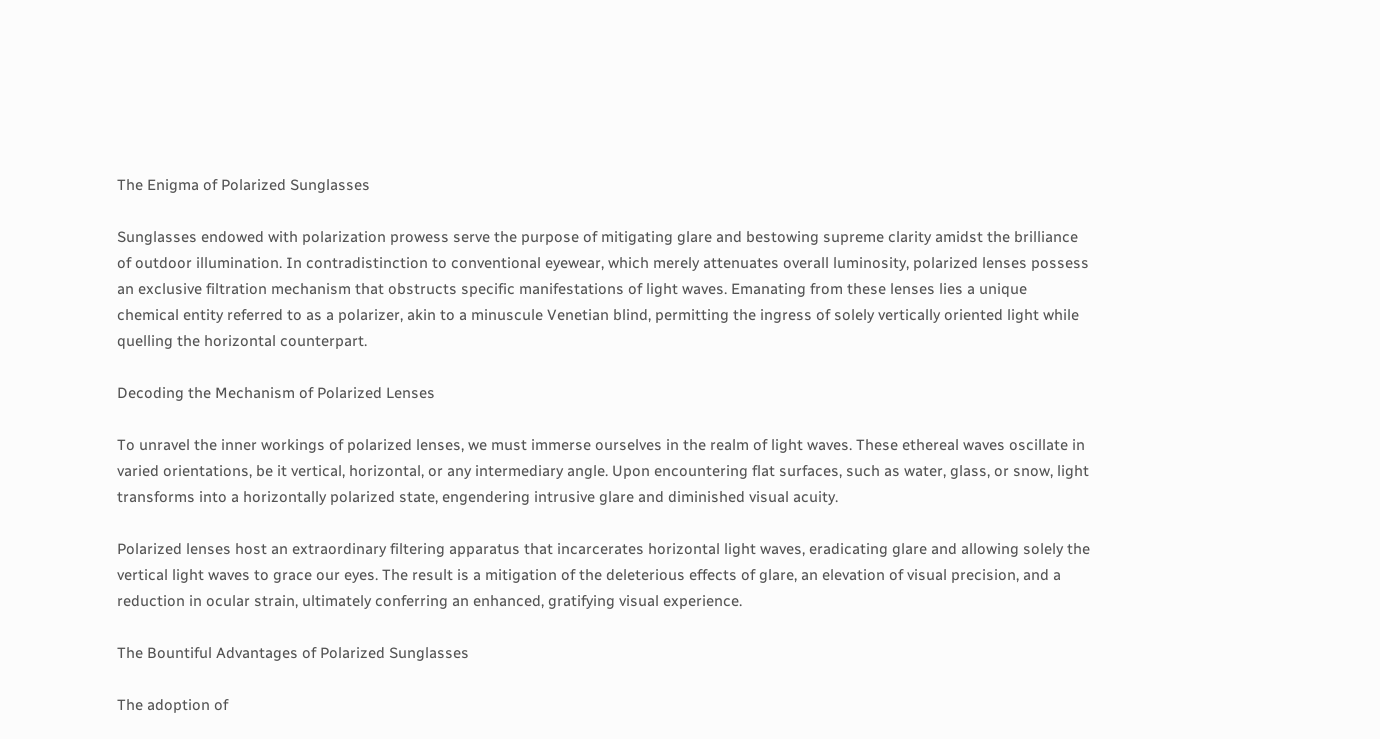The Enigma of Polarized Sunglasses

Sunglasses endowed with polarization prowess serve the purpose of mitigating glare and bestowing supreme clarity amidst the brilliance of outdoor illumination. In contradistinction to conventional eyewear, which merely attenuates overall luminosity, polarized lenses possess an exclusive filtration mechanism that obstructs specific manifestations of light waves. Emanating from these lenses lies a unique chemical entity referred to as a polarizer, akin to a minuscule Venetian blind, permitting the ingress of solely vertically oriented light while quelling the horizontal counterpart.

Decoding the Mechanism of Polarized Lenses

To unravel the inner workings of polarized lenses, we must immerse ourselves in the realm of light waves. These ethereal waves oscillate in varied orientations, be it vertical, horizontal, or any intermediary angle. Upon encountering flat surfaces, such as water, glass, or snow, light transforms into a horizontally polarized state, engendering intrusive glare and diminished visual acuity.

Polarized lenses host an extraordinary filtering apparatus that incarcerates horizontal light waves, eradicating glare and allowing solely the vertical light waves to grace our eyes. The result is a mitigation of the deleterious effects of glare, an elevation of visual precision, and a reduction in ocular strain, ultimately conferring an enhanced, gratifying visual experience.

The Bountiful Advantages of Polarized Sunglasses

The adoption of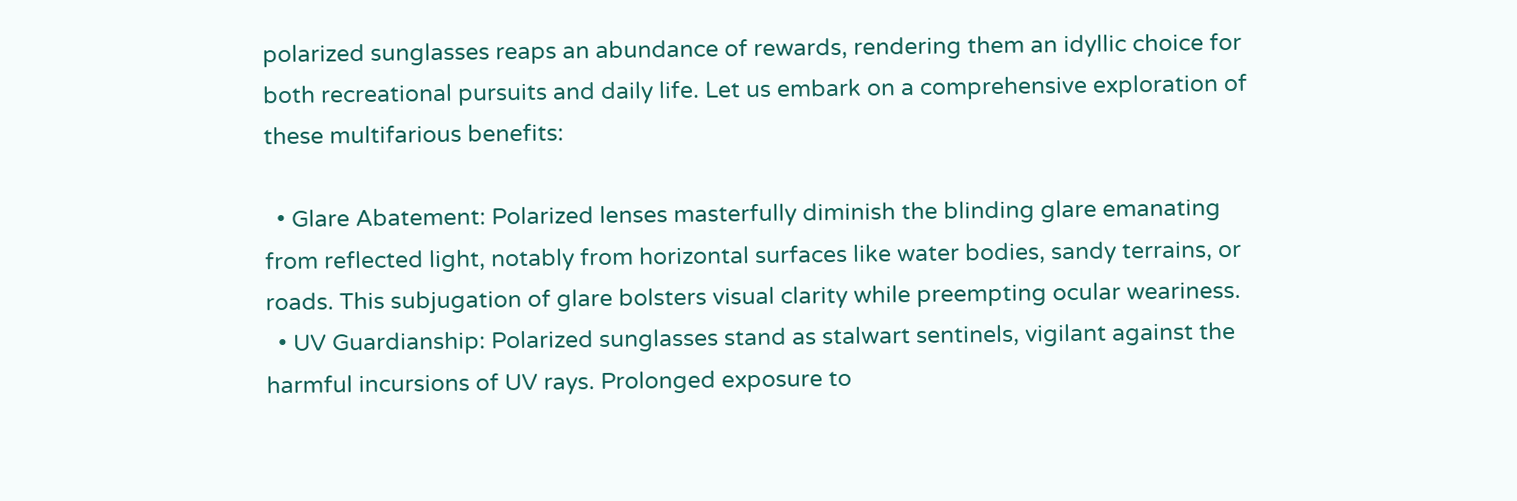polarized sunglasses reaps an abundance of rewards, rendering them an idyllic choice for both recreational pursuits and daily life. Let us embark on a comprehensive exploration of these multifarious benefits:

  • Glare Abatement: Polarized lenses masterfully diminish the blinding glare emanating from reflected light, notably from horizontal surfaces like water bodies, sandy terrains, or roads. This subjugation of glare bolsters visual clarity while preempting ocular weariness.
  • UV Guardianship: Polarized sunglasses stand as stalwart sentinels, vigilant against the harmful incursions of UV rays. Prolonged exposure to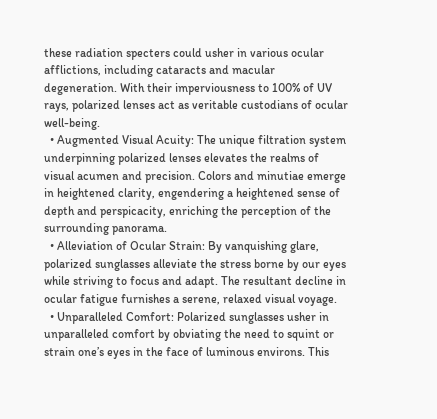these radiation specters could usher in various ocular afflictions, including cataracts and macular degeneration. With their imperviousness to 100% of UV rays, polarized lenses act as veritable custodians of ocular well-being.
  • Augmented Visual Acuity: The unique filtration system underpinning polarized lenses elevates the realms of visual acumen and precision. Colors and minutiae emerge in heightened clarity, engendering a heightened sense of depth and perspicacity, enriching the perception of the surrounding panorama.
  • Alleviation of Ocular Strain: By vanquishing glare, polarized sunglasses alleviate the stress borne by our eyes while striving to focus and adapt. The resultant decline in ocular fatigue furnishes a serene, relaxed visual voyage.
  • Unparalleled Comfort: Polarized sunglasses usher in unparalleled comfort by obviating the need to squint or strain one’s eyes in the face of luminous environs. This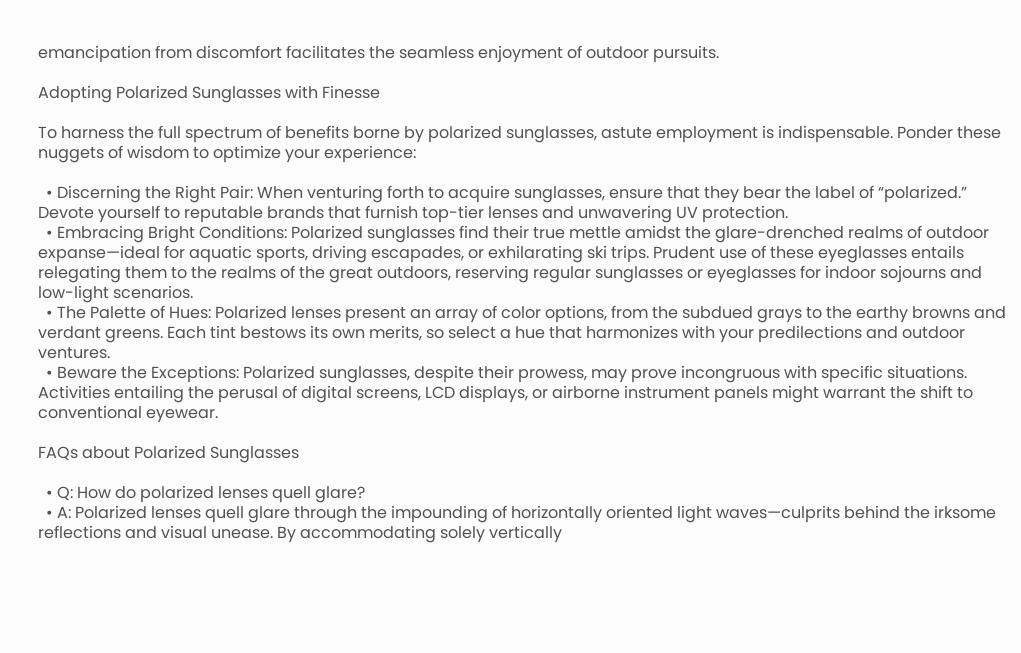emancipation from discomfort facilitates the seamless enjoyment of outdoor pursuits.

Adopting Polarized Sunglasses with Finesse

To harness the full spectrum of benefits borne by polarized sunglasses, astute employment is indispensable. Ponder these nuggets of wisdom to optimize your experience:

  • Discerning the Right Pair: When venturing forth to acquire sunglasses, ensure that they bear the label of “polarized.” Devote yourself to reputable brands that furnish top-tier lenses and unwavering UV protection.
  • Embracing Bright Conditions: Polarized sunglasses find their true mettle amidst the glare-drenched realms of outdoor expanse—ideal for aquatic sports, driving escapades, or exhilarating ski trips. Prudent use of these eyeglasses entails relegating them to the realms of the great outdoors, reserving regular sunglasses or eyeglasses for indoor sojourns and low-light scenarios.
  • The Palette of Hues: Polarized lenses present an array of color options, from the subdued grays to the earthy browns and verdant greens. Each tint bestows its own merits, so select a hue that harmonizes with your predilections and outdoor ventures.
  • Beware the Exceptions: Polarized sunglasses, despite their prowess, may prove incongruous with specific situations. Activities entailing the perusal of digital screens, LCD displays, or airborne instrument panels might warrant the shift to conventional eyewear.

FAQs about Polarized Sunglasses

  • Q: How do polarized lenses quell glare?
  • A: Polarized lenses quell glare through the impounding of horizontally oriented light waves—culprits behind the irksome reflections and visual unease. By accommodating solely vertically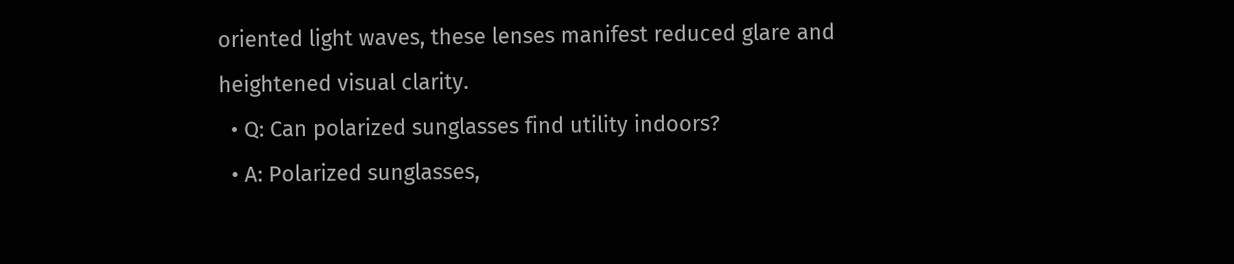oriented light waves, these lenses manifest reduced glare and heightened visual clarity.
  • Q: Can polarized sunglasses find utility indoors?
  • A: Polarized sunglasses,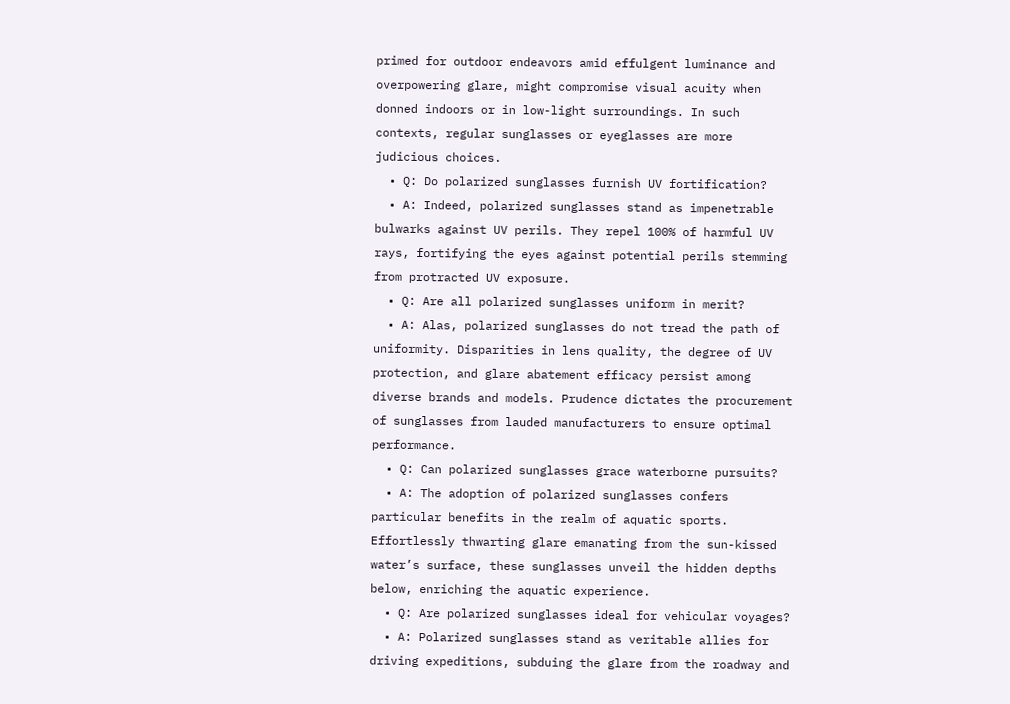primed for outdoor endeavors amid effulgent luminance and overpowering glare, might compromise visual acuity when donned indoors or in low-light surroundings. In such contexts, regular sunglasses or eyeglasses are more judicious choices.
  • Q: Do polarized sunglasses furnish UV fortification?
  • A: Indeed, polarized sunglasses stand as impenetrable bulwarks against UV perils. They repel 100% of harmful UV rays, fortifying the eyes against potential perils stemming from protracted UV exposure.
  • Q: Are all polarized sunglasses uniform in merit?
  • A: Alas, polarized sunglasses do not tread the path of uniformity. Disparities in lens quality, the degree of UV protection, and glare abatement efficacy persist among diverse brands and models. Prudence dictates the procurement of sunglasses from lauded manufacturers to ensure optimal performance.
  • Q: Can polarized sunglasses grace waterborne pursuits?
  • A: The adoption of polarized sunglasses confers particular benefits in the realm of aquatic sports. Effortlessly thwarting glare emanating from the sun-kissed water’s surface, these sunglasses unveil the hidden depths below, enriching the aquatic experience.
  • Q: Are polarized sunglasses ideal for vehicular voyages?
  • A: Polarized sunglasses stand as veritable allies for driving expeditions, subduing the glare from the roadway and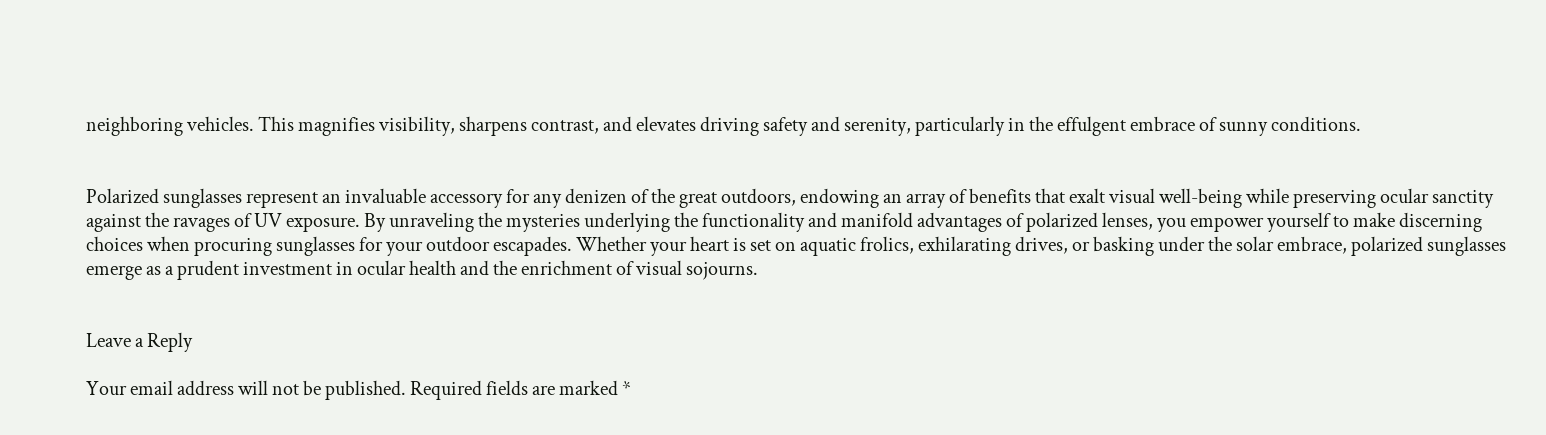neighboring vehicles. This magnifies visibility, sharpens contrast, and elevates driving safety and serenity, particularly in the effulgent embrace of sunny conditions.


Polarized sunglasses represent an invaluable accessory for any denizen of the great outdoors, endowing an array of benefits that exalt visual well-being while preserving ocular sanctity against the ravages of UV exposure. By unraveling the mysteries underlying the functionality and manifold advantages of polarized lenses, you empower yourself to make discerning choices when procuring sunglasses for your outdoor escapades. Whether your heart is set on aquatic frolics, exhilarating drives, or basking under the solar embrace, polarized sunglasses emerge as a prudent investment in ocular health and the enrichment of visual sojourns.


Leave a Reply

Your email address will not be published. Required fields are marked *